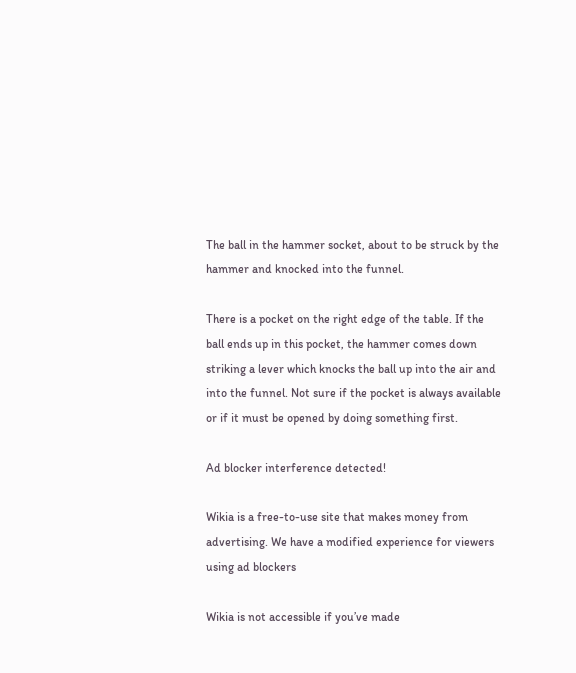The ball in the hammer socket, about to be struck by the hammer and knocked into the funnel.

There is a pocket on the right edge of the table. If the ball ends up in this pocket, the hammer comes down striking a lever which knocks the ball up into the air and into the funnel. Not sure if the pocket is always available or if it must be opened by doing something first.

Ad blocker interference detected!

Wikia is a free-to-use site that makes money from advertising. We have a modified experience for viewers using ad blockers

Wikia is not accessible if you’ve made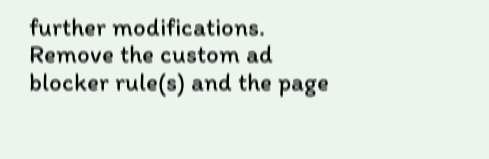further modifications. Remove the custom ad blocker rule(s) and the page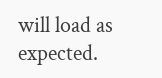will load as expected.